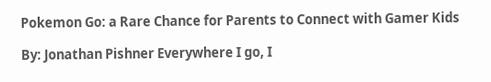Pokemon Go: a Rare Chance for Parents to Connect with Gamer Kids

By: Jonathan Pishner Everywhere I go, I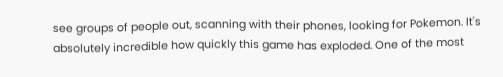see groups of people out, scanning with their phones, looking for Pokemon. It's absolutely incredible how quickly this game has exploded. One of the most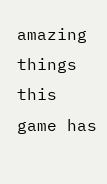amazing things this game has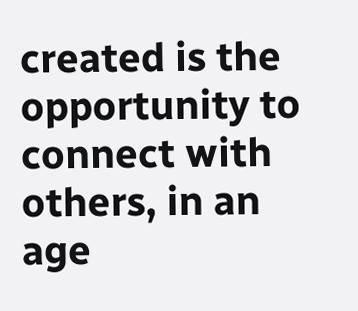created is the opportunity to connect with others, in an age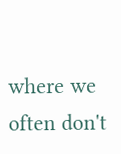where we often don't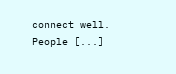connect well. People [...]